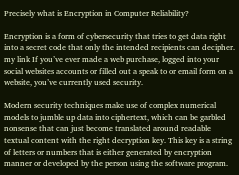Precisely what is Encryption in Computer Reliability?

Encryption is a form of cybersecurity that tries to get data right into a secret code that only the intended recipients can decipher. my link If you’ve ever made a web purchase, logged into your social websites accounts or filled out a speak to or email form on a website, you’ve currently used security.

Modern security techniques make use of complex numerical models to jumble up data into ciphertext, which can be garbled nonsense that can just become translated around readable textual content with the right decryption key. This key is a string of letters or numbers that is either generated by encryption manner or developed by the person using the software program.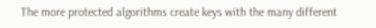The more protected algorithms create keys with the many different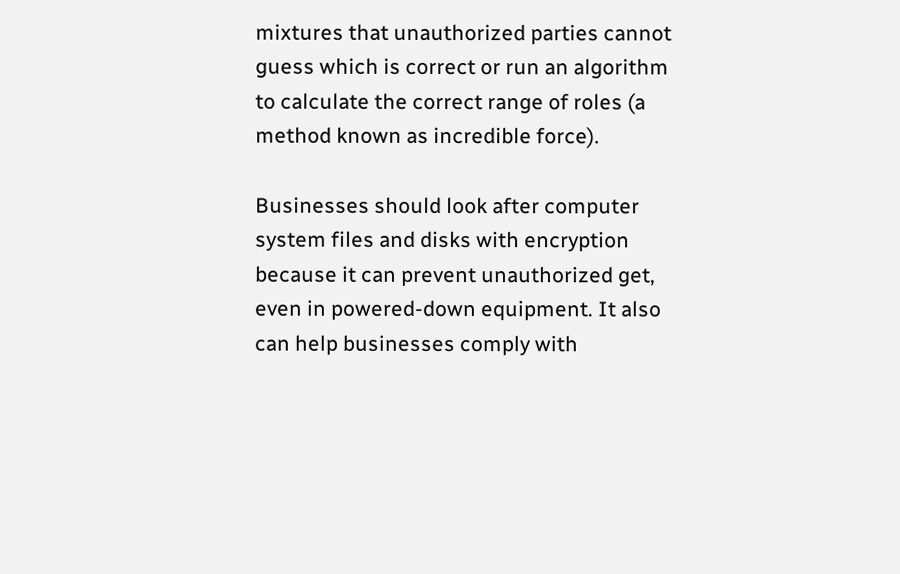mixtures that unauthorized parties cannot guess which is correct or run an algorithm to calculate the correct range of roles (a method known as incredible force).

Businesses should look after computer system files and disks with encryption because it can prevent unauthorized get, even in powered-down equipment. It also can help businesses comply with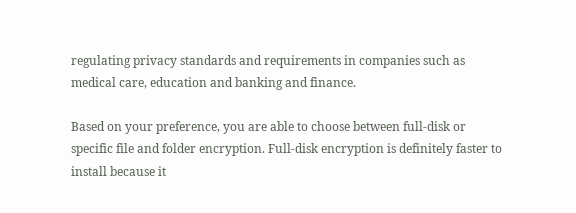regulating privacy standards and requirements in companies such as medical care, education and banking and finance.

Based on your preference, you are able to choose between full-disk or specific file and folder encryption. Full-disk encryption is definitely faster to install because it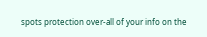spots protection over-all of your info on the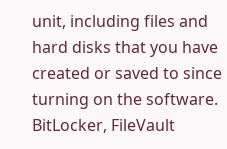unit, including files and hard disks that you have created or saved to since turning on the software. BitLocker, FileVault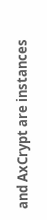and AxCrypt are instances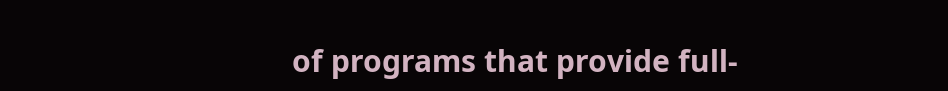of programs that provide full-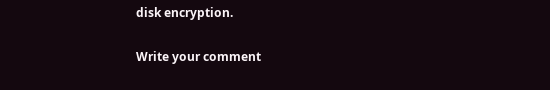disk encryption.

Write your comment